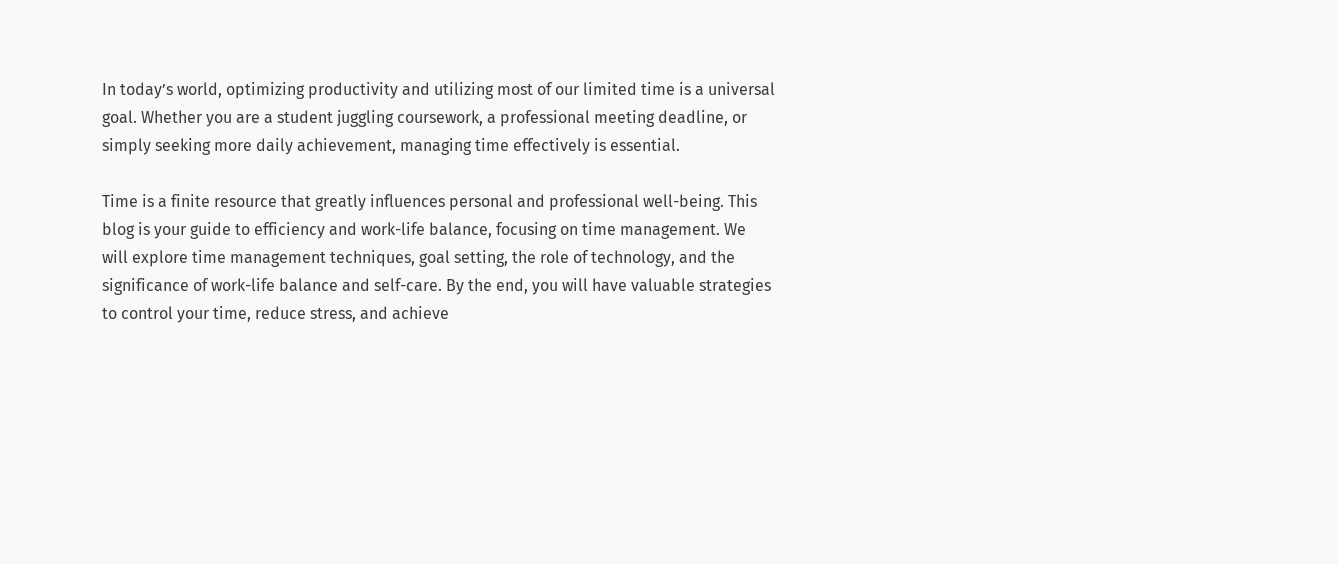In today’s world, optimizing productivity and utilizing most of our limited time is a universal
goal. Whether you are a student juggling coursework, a professional meeting deadline, or
simply seeking more daily achievement, managing time effectively is essential.

Time is a finite resource that greatly influences personal and professional well-being. This
blog is your guide to efficiency and work-life balance, focusing on time management. We
will explore time management techniques, goal setting, the role of technology, and the
significance of work-life balance and self-care. By the end, you will have valuable strategies
to control your time, reduce stress, and achieve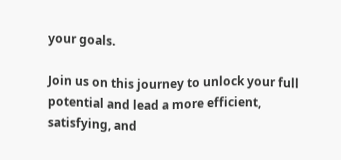your goals.

Join us on this journey to unlock your full potential and lead a more efficient, satisfying, and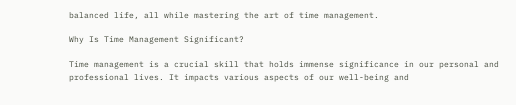balanced life, all while mastering the art of time management.

Why Is Time Management Significant?

Time management is a crucial skill that holds immense significance in our personal and
professional lives. It impacts various aspects of our well-being and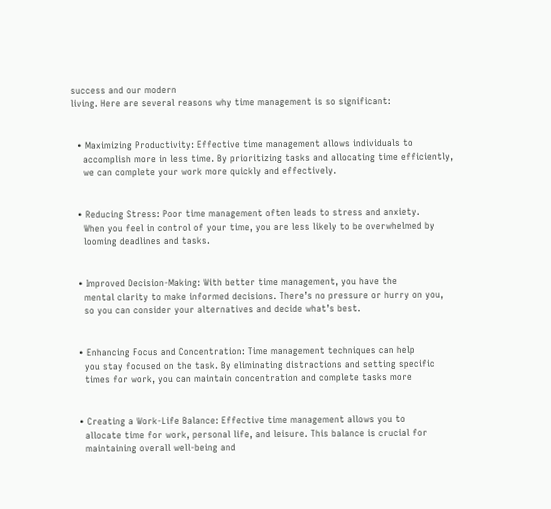success and our modern
living. Here are several reasons why time management is so significant:


  • Maximizing Productivity: Effective time management allows individuals to
    accomplish more in less time. By prioritizing tasks and allocating time efficiently,
    we can complete your work more quickly and effectively.


  • Reducing Stress: Poor time management often leads to stress and anxiety.
    When you feel in control of your time, you are less likely to be overwhelmed by
    looming deadlines and tasks.


  • Improved Decision-Making: With better time management, you have the
    mental clarity to make informed decisions. There’s no pressure or hurry on you,
    so you can consider your alternatives and decide what’s best.


  • Enhancing Focus and Concentration: Time management techniques can help
    you stay focused on the task. By eliminating distractions and setting specific
    times for work, you can maintain concentration and complete tasks more


  • Creating a Work-Life Balance: Effective time management allows you to
    allocate time for work, personal life, and leisure. This balance is crucial for
    maintaining overall well-being and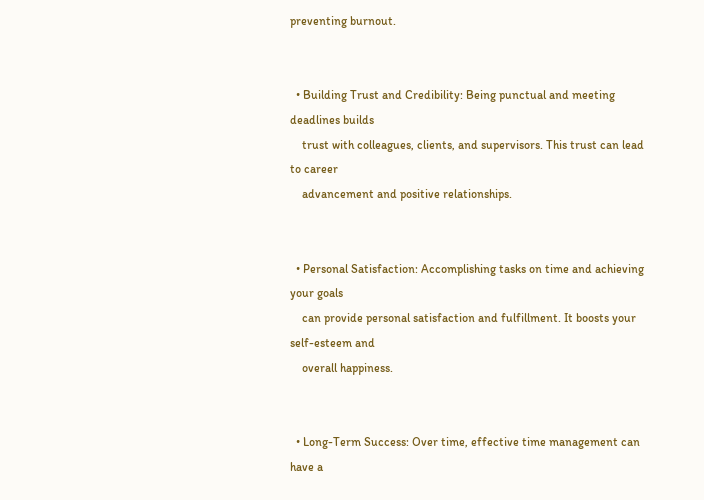preventing burnout.


  • Building Trust and Credibility: Being punctual and meeting deadlines builds
    trust with colleagues, clients, and supervisors. This trust can lead to career
    advancement and positive relationships.


  • Personal Satisfaction: Accomplishing tasks on time and achieving your goals
    can provide personal satisfaction and fulfillment. It boosts your self-esteem and
    overall happiness.


  • Long-Term Success: Over time, effective time management can have a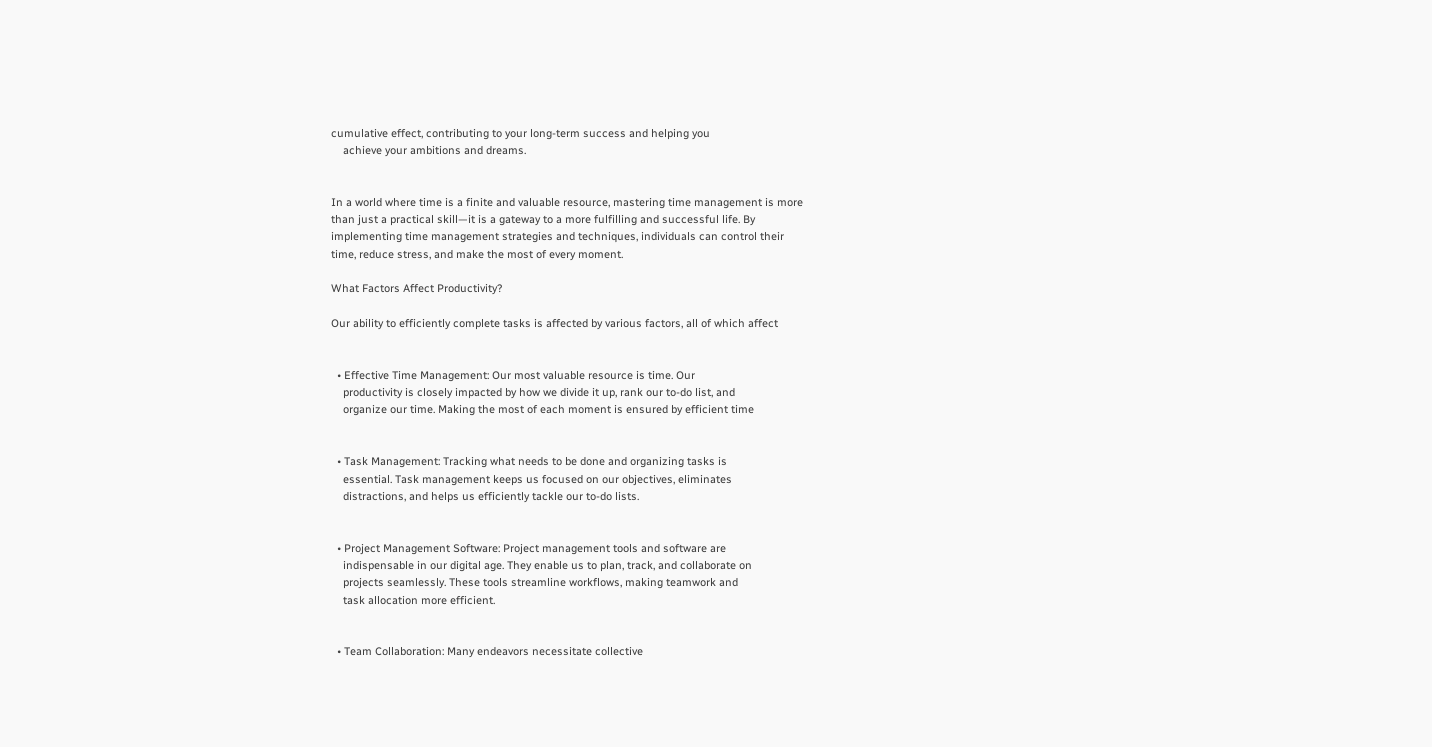cumulative effect, contributing to your long-term success and helping you
    achieve your ambitions and dreams.


In a world where time is a finite and valuable resource, mastering time management is more
than just a practical skill—it is a gateway to a more fulfilling and successful life. By
implementing time management strategies and techniques, individuals can control their
time, reduce stress, and make the most of every moment.

What Factors Affect Productivity?

Our ability to efficiently complete tasks is affected by various factors, all of which affect


  • Effective Time Management: Our most valuable resource is time. Our
    productivity is closely impacted by how we divide it up, rank our to-do list, and
    organize our time. Making the most of each moment is ensured by efficient time


  • Task Management: Tracking what needs to be done and organizing tasks is
    essential. Task management keeps us focused on our objectives, eliminates
    distractions, and helps us efficiently tackle our to-do lists.


  • Project Management Software: Project management tools and software are
    indispensable in our digital age. They enable us to plan, track, and collaborate on
    projects seamlessly. These tools streamline workflows, making teamwork and
    task allocation more efficient.


  • Team Collaboration: Many endeavors necessitate collective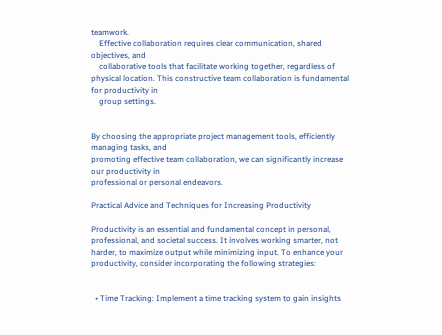teamwork.
    Effective collaboration requires clear communication, shared objectives, and
    collaborative tools that facilitate working together, regardless of physical location. This constructive team collaboration is fundamental for productivity in
    group settings.


By choosing the appropriate project management tools, efficiently managing tasks, and
promoting effective team collaboration, we can significantly increase our productivity in
professional or personal endeavors.

Practical Advice and Techniques for Increasing Productivity

Productivity is an essential and fundamental concept in personal, professional, and societal success. It involves working smarter, not harder, to maximize output while minimizing input. To enhance your productivity, consider incorporating the following strategies:


  • Time Tracking: Implement a time tracking system to gain insights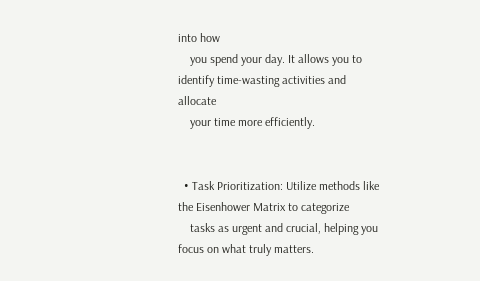into how
    you spend your day. It allows you to identify time-wasting activities and allocate
    your time more efficiently.


  • Task Prioritization: Utilize methods like the Eisenhower Matrix to categorize
    tasks as urgent and crucial, helping you focus on what truly matters.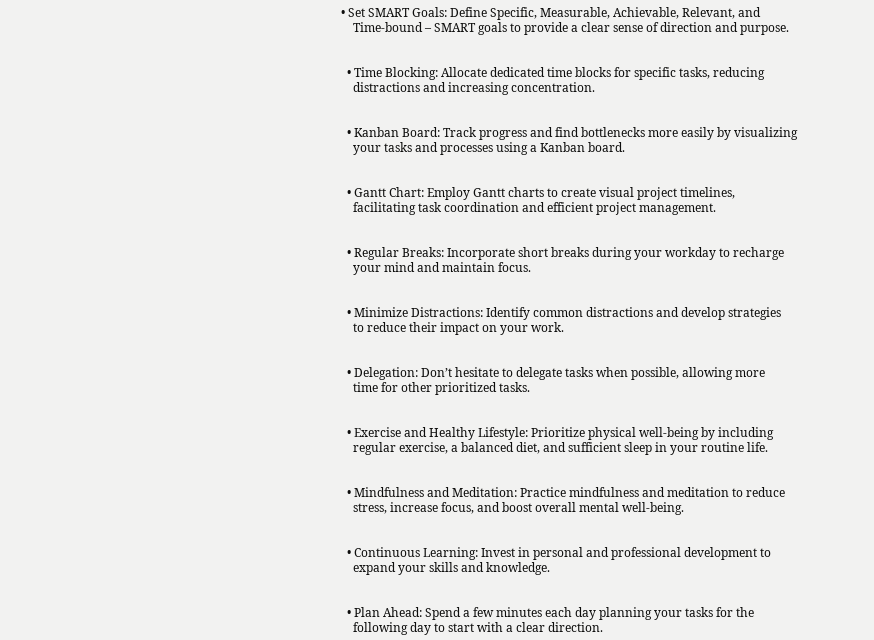• Set SMART Goals: Define Specific, Measurable, Achievable, Relevant, and
    Time-bound – SMART goals to provide a clear sense of direction and purpose.


  • Time Blocking: Allocate dedicated time blocks for specific tasks, reducing
    distractions and increasing concentration.


  • Kanban Board: Track progress and find bottlenecks more easily by visualizing
    your tasks and processes using a Kanban board.


  • Gantt Chart: Employ Gantt charts to create visual project timelines,
    facilitating task coordination and efficient project management.


  • Regular Breaks: Incorporate short breaks during your workday to recharge
    your mind and maintain focus.


  • Minimize Distractions: Identify common distractions and develop strategies
    to reduce their impact on your work.


  • Delegation: Don’t hesitate to delegate tasks when possible, allowing more
    time for other prioritized tasks.


  • Exercise and Healthy Lifestyle: Prioritize physical well-being by including
    regular exercise, a balanced diet, and sufficient sleep in your routine life.


  • Mindfulness and Meditation: Practice mindfulness and meditation to reduce
    stress, increase focus, and boost overall mental well-being.


  • Continuous Learning: Invest in personal and professional development to
    expand your skills and knowledge.


  • Plan Ahead: Spend a few minutes each day planning your tasks for the
    following day to start with a clear direction.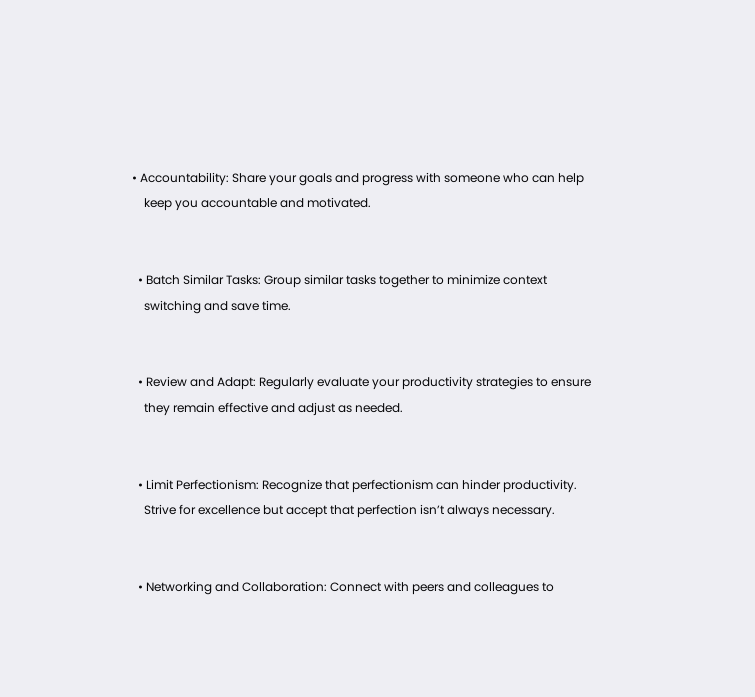• Accountability: Share your goals and progress with someone who can help
    keep you accountable and motivated.


  • Batch Similar Tasks: Group similar tasks together to minimize context
    switching and save time.


  • Review and Adapt: Regularly evaluate your productivity strategies to ensure
    they remain effective and adjust as needed.


  • Limit Perfectionism: Recognize that perfectionism can hinder productivity.
    Strive for excellence but accept that perfection isn’t always necessary.


  • Networking and Collaboration: Connect with peers and colleagues to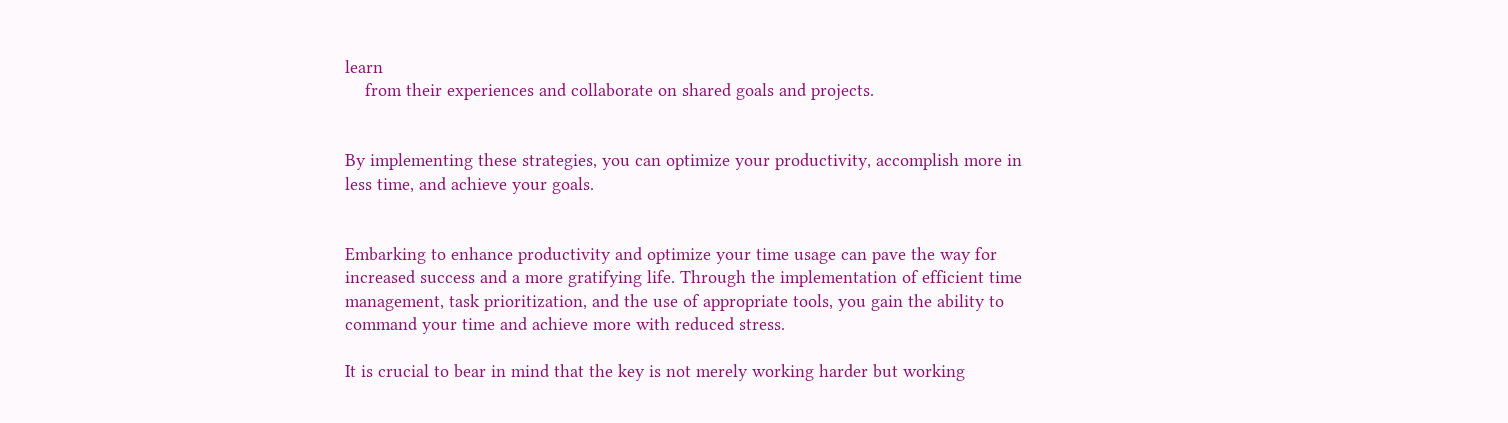learn
    from their experiences and collaborate on shared goals and projects.


By implementing these strategies, you can optimize your productivity, accomplish more in
less time, and achieve your goals.


Embarking to enhance productivity and optimize your time usage can pave the way for
increased success and a more gratifying life. Through the implementation of efficient time
management, task prioritization, and the use of appropriate tools, you gain the ability to
command your time and achieve more with reduced stress.

It is crucial to bear in mind that the key is not merely working harder but working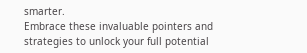smarter.
Embrace these invaluable pointers and strategies to unlock your full potential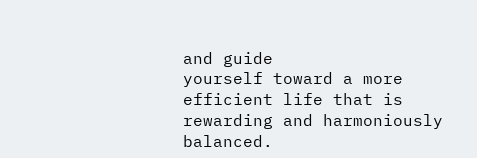and guide
yourself toward a more efficient life that is rewarding and harmoniously balanced.